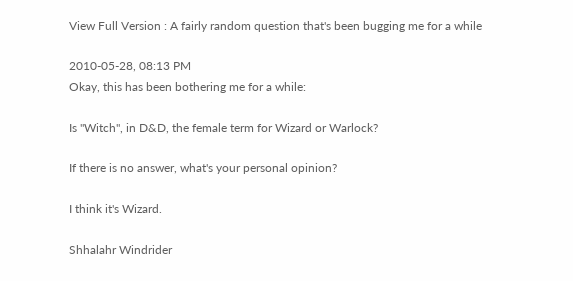View Full Version : A fairly random question that's been bugging me for a while

2010-05-28, 08:13 PM
Okay, this has been bothering me for a while:

Is "Witch", in D&D, the female term for Wizard or Warlock?

If there is no answer, what's your personal opinion?

I think it's Wizard.

Shhalahr Windrider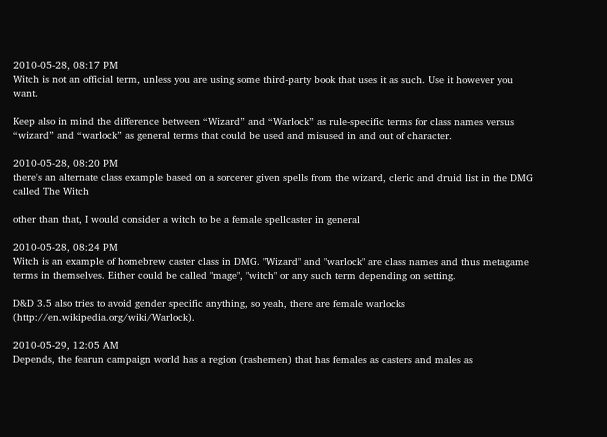2010-05-28, 08:17 PM
Witch is not an official term, unless you are using some third-party book that uses it as such. Use it however you want.

Keep also in mind the difference between “Wizard” and “Warlock” as rule-specific terms for class names versus “wizard” and “warlock” as general terms that could be used and misused in and out of character.

2010-05-28, 08:20 PM
there's an alternate class example based on a sorcerer given spells from the wizard, cleric and druid list in the DMG called The Witch

other than that, I would consider a witch to be a female spellcaster in general

2010-05-28, 08:24 PM
Witch is an example of homebrew caster class in DMG. "Wizard" and "warlock" are class names and thus metagame terms in themselves. Either could be called "mage", "witch" or any such term depending on setting.

D&D 3.5 also tries to avoid gender specific anything, so yeah, there are female warlocks (http://en.wikipedia.org/wiki/Warlock).

2010-05-29, 12:05 AM
Depends, the fearun campaign world has a region (rashemen) that has females as casters and males as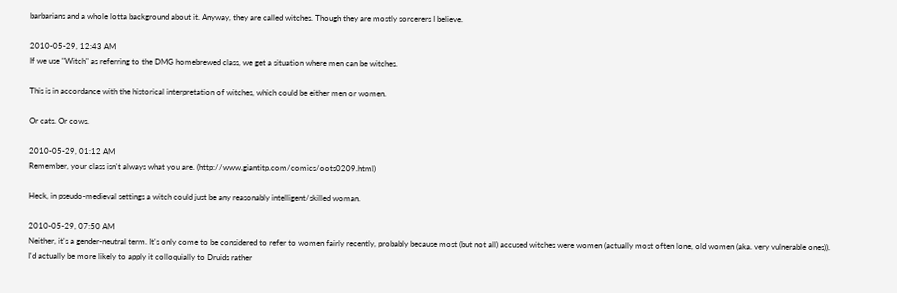barbarians and a whole lotta background about it. Anyway, they are called witches. Though they are mostly sorcerers I believe.

2010-05-29, 12:43 AM
If we use "Witch" as referring to the DMG homebrewed class, we get a situation where men can be witches.

This is in accordance with the historical interpretation of witches, which could be either men or women.

Or cats. Or cows.

2010-05-29, 01:12 AM
Remember, your class isn't always what you are. (http://www.giantitp.com/comics/oots0209.html)

Heck, in pseudo-medieval settings a witch could just be any reasonably intelligent/skilled woman.

2010-05-29, 07:50 AM
Neither, it's a gender-neutral term. It's only come to be considered to refer to women fairly recently, probably because most (but not all) accused witches were women (actually most often lone, old women (aka. very vulnerable ones)).
I'd actually be more likely to apply it colloquially to Druids rather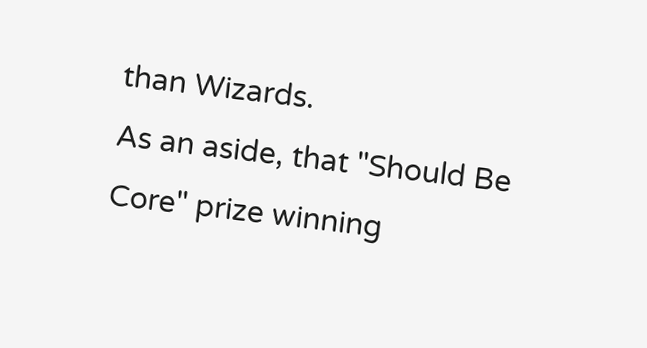than Wizards.
As an aside, that "Should Be Core" prize winning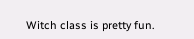Witch class is pretty fun.